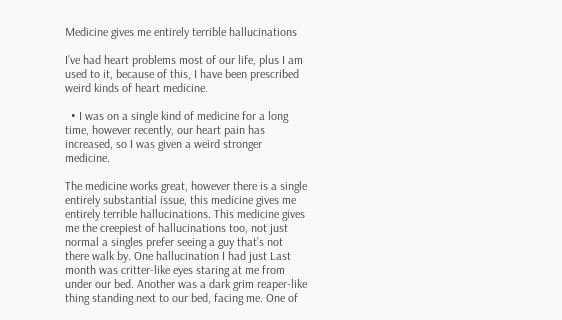Medicine gives me entirely terrible hallucinations

I’ve had heart problems most of our life, plus I am used to it, because of this, I have been prescribed weird kinds of heart medicine.

  • I was on a single kind of medicine for a long time, however recently, our heart pain has increased, so I was given a weird stronger medicine.

The medicine works great, however there is a single entirely substantial issue, this medicine gives me entirely terrible hallucinations. This medicine gives me the creepiest of hallucinations too, not just normal a singles prefer seeing a guy that’s not there walk by. One hallucination I had just Last month was critter-like eyes staring at me from under our bed. Another was a dark grim reaper-like thing standing next to our bed, facing me. One of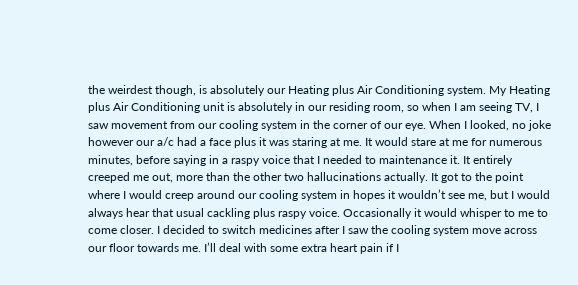the weirdest though, is absolutely our Heating plus Air Conditioning system. My Heating plus Air Conditioning unit is absolutely in our residing room, so when I am seeing TV, I saw movement from our cooling system in the corner of our eye. When I looked, no joke however our a/c had a face plus it was staring at me. It would stare at me for numerous minutes, before saying in a raspy voice that I needed to maintenance it. It entirely creeped me out, more than the other two hallucinations actually. It got to the point where I would creep around our cooling system in hopes it wouldn’t see me, but I would always hear that usual cackling plus raspy voice. Occasionally it would whisper to me to come closer. I decided to switch medicines after I saw the cooling system move across our floor towards me. I’ll deal with some extra heart pain if I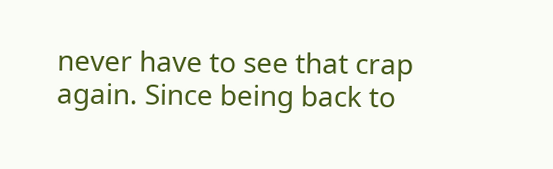never have to see that crap again. Since being back to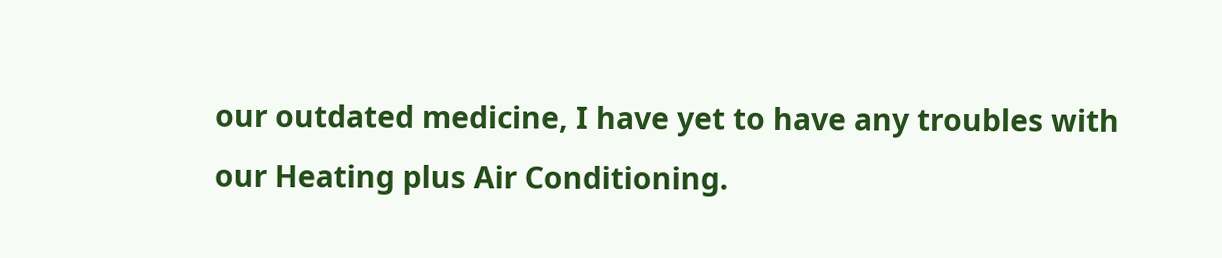our outdated medicine, I have yet to have any troubles with our Heating plus Air Conditioning.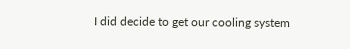I did decide to get our cooling system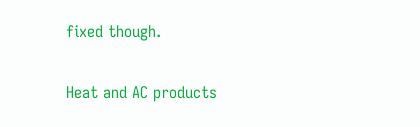fixed though.

Heat and AC products